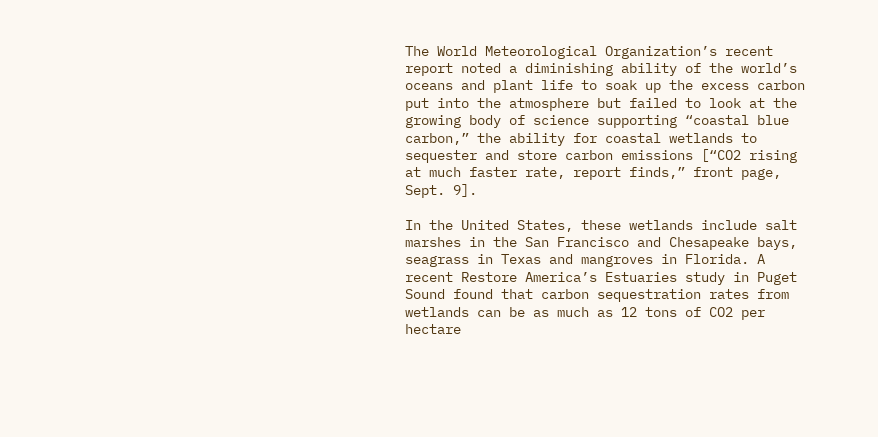The World Meteorological Organization’s recent report noted a diminishing ability of the world’s oceans and plant life to soak up the excess carbon put into the atmosphere but failed to look at the growing body of science supporting “coastal blue carbon,” the ability for coastal wetlands to sequester and store carbon emissions [“CO2 rising at much faster rate, report finds,” front page, Sept. 9].

In the United States, these wetlands include salt marshes in the San Francisco and Chesapeake bays, seagrass in Texas and mangroves in Florida. A recent Restore America’s Estuaries study in Puget Sound found that carbon sequestration rates from wetlands can be as much as 12 tons of CO2 per hectare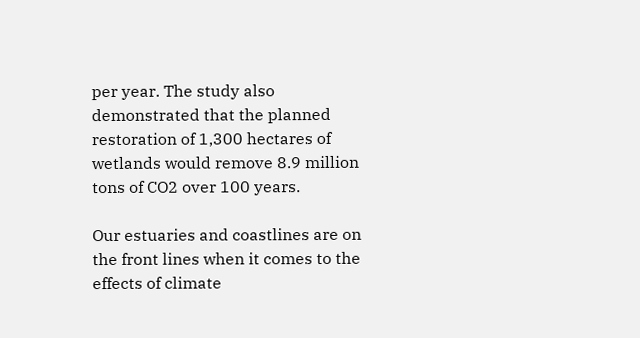per year. The study also demonstrated that the planned restoration of 1,300 hectares of wetlands would remove 8.9 million tons of CO2 over 100 years.

Our estuaries and coastlines are on the front lines when it comes to the effects of climate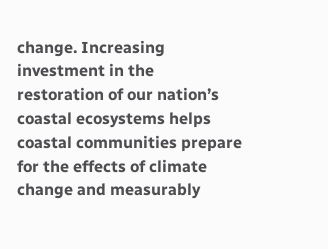change. Increasing investment in the restoration of our nation’s coastal ecosystems helps coastal communities prepare for the effects of climate change and measurably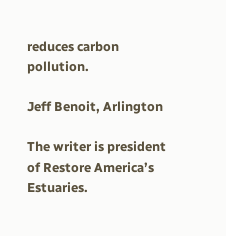reduces carbon pollution.

Jeff Benoit, Arlington

The writer is president of Restore America’s Estuaries.